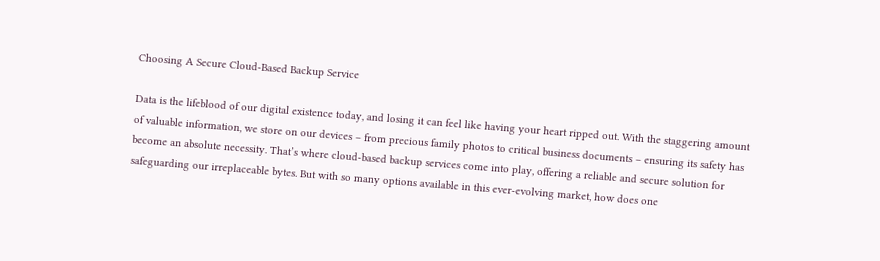Choosing A Secure Cloud-Based Backup Service

Data is the lifeblood of our digital existence today, and losing it can feel like having your heart ripped out. With the staggering amount of valuable information, we store on our devices – from precious family photos to critical business documents – ensuring its safety has become an absolute necessity. That’s where cloud-based backup services come into play, offering a reliable and secure solution for safeguarding our irreplaceable bytes. But with so many options available in this ever-evolving market, how does one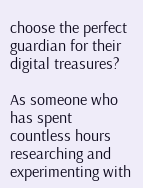choose the perfect guardian for their digital treasures?

As someone who has spent countless hours researching and experimenting with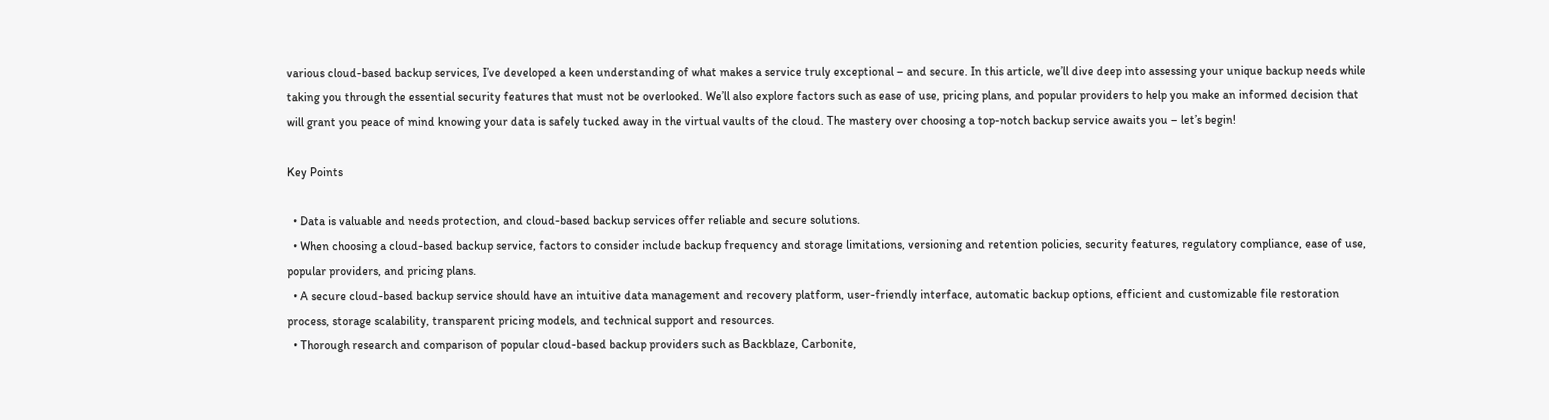various cloud-based backup services, I’ve developed a keen understanding of what makes a service truly exceptional – and secure. In this article, we’ll dive deep into assessing your unique backup needs while taking you through the essential security features that must not be overlooked. We’ll also explore factors such as ease of use, pricing plans, and popular providers to help you make an informed decision that will grant you peace of mind knowing your data is safely tucked away in the virtual vaults of the cloud. The mastery over choosing a top-notch backup service awaits you – let’s begin!

Key Points

  • Data is valuable and needs protection, and cloud-based backup services offer reliable and secure solutions.
  • When choosing a cloud-based backup service, factors to consider include backup frequency and storage limitations, versioning and retention policies, security features, regulatory compliance, ease of use, popular providers, and pricing plans.
  • A secure cloud-based backup service should have an intuitive data management and recovery platform, user-friendly interface, automatic backup options, efficient and customizable file restoration process, storage scalability, transparent pricing models, and technical support and resources.
  • Thorough research and comparison of popular cloud-based backup providers such as Backblaze, Carbonite,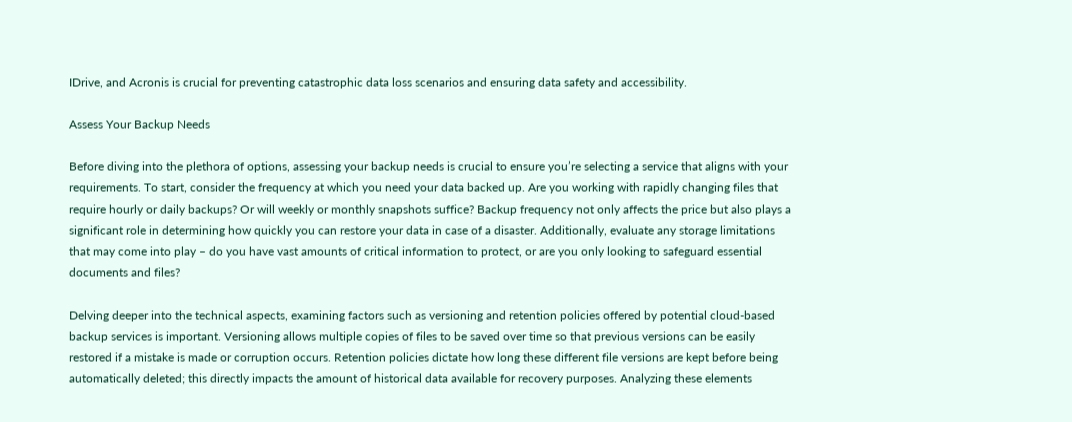IDrive, and Acronis is crucial for preventing catastrophic data loss scenarios and ensuring data safety and accessibility.

Assess Your Backup Needs

Before diving into the plethora of options, assessing your backup needs is crucial to ensure you’re selecting a service that aligns with your requirements. To start, consider the frequency at which you need your data backed up. Are you working with rapidly changing files that require hourly or daily backups? Or will weekly or monthly snapshots suffice? Backup frequency not only affects the price but also plays a significant role in determining how quickly you can restore your data in case of a disaster. Additionally, evaluate any storage limitations that may come into play – do you have vast amounts of critical information to protect, or are you only looking to safeguard essential documents and files?

Delving deeper into the technical aspects, examining factors such as versioning and retention policies offered by potential cloud-based backup services is important. Versioning allows multiple copies of files to be saved over time so that previous versions can be easily restored if a mistake is made or corruption occurs. Retention policies dictate how long these different file versions are kept before being automatically deleted; this directly impacts the amount of historical data available for recovery purposes. Analyzing these elements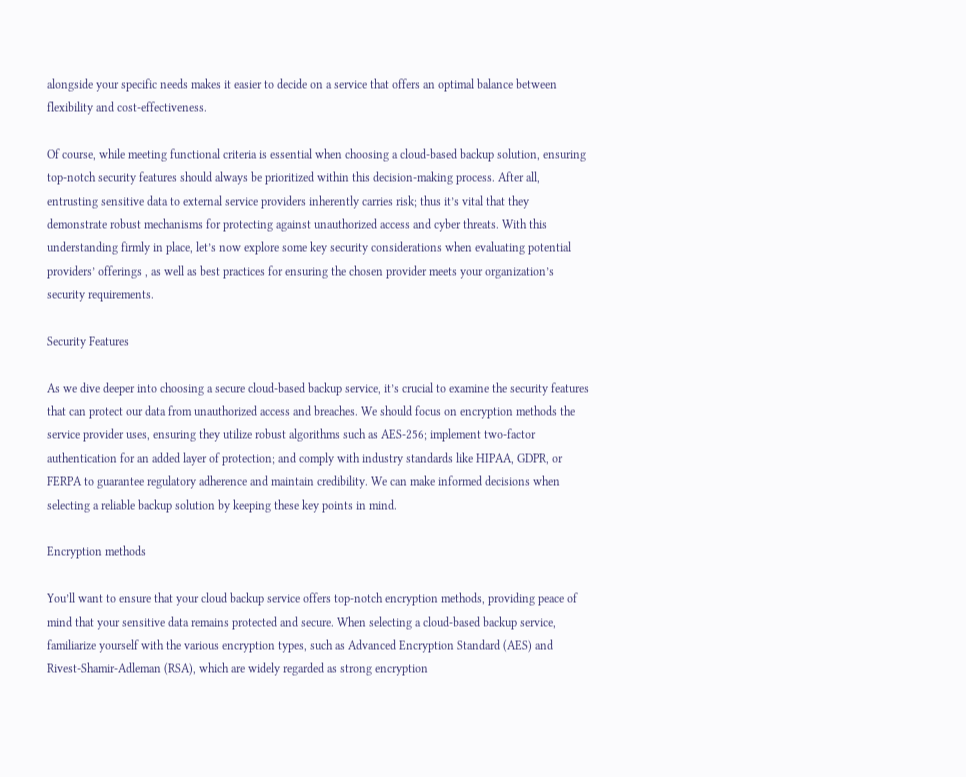alongside your specific needs makes it easier to decide on a service that offers an optimal balance between flexibility and cost-effectiveness.

Of course, while meeting functional criteria is essential when choosing a cloud-based backup solution, ensuring top-notch security features should always be prioritized within this decision-making process. After all, entrusting sensitive data to external service providers inherently carries risk; thus it’s vital that they demonstrate robust mechanisms for protecting against unauthorized access and cyber threats. With this understanding firmly in place, let’s now explore some key security considerations when evaluating potential providers’ offerings , as well as best practices for ensuring the chosen provider meets your organization’s security requirements.

Security Features

As we dive deeper into choosing a secure cloud-based backup service, it’s crucial to examine the security features that can protect our data from unauthorized access and breaches. We should focus on encryption methods the service provider uses, ensuring they utilize robust algorithms such as AES-256; implement two-factor authentication for an added layer of protection; and comply with industry standards like HIPAA, GDPR, or FERPA to guarantee regulatory adherence and maintain credibility. We can make informed decisions when selecting a reliable backup solution by keeping these key points in mind.

Encryption methods

You’ll want to ensure that your cloud backup service offers top-notch encryption methods, providing peace of mind that your sensitive data remains protected and secure. When selecting a cloud-based backup service, familiarize yourself with the various encryption types, such as Advanced Encryption Standard (AES) and Rivest-Shamir-Adleman (RSA), which are widely regarded as strong encryption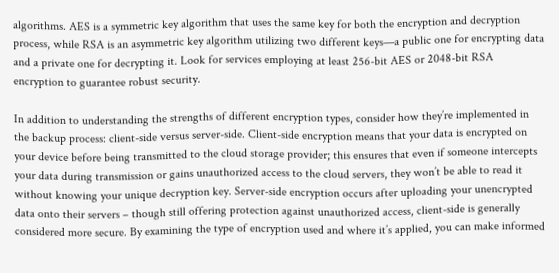algorithms. AES is a symmetric key algorithm that uses the same key for both the encryption and decryption process, while RSA is an asymmetric key algorithm utilizing two different keys—a public one for encrypting data and a private one for decrypting it. Look for services employing at least 256-bit AES or 2048-bit RSA encryption to guarantee robust security.

In addition to understanding the strengths of different encryption types, consider how they’re implemented in the backup process: client-side versus server-side. Client-side encryption means that your data is encrypted on your device before being transmitted to the cloud storage provider; this ensures that even if someone intercepts your data during transmission or gains unauthorized access to the cloud servers, they won’t be able to read it without knowing your unique decryption key. Server-side encryption occurs after uploading your unencrypted data onto their servers – though still offering protection against unauthorized access, client-side is generally considered more secure. By examining the type of encryption used and where it’s applied, you can make informed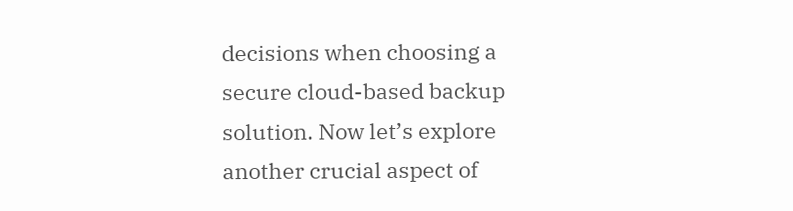decisions when choosing a secure cloud-based backup solution. Now let’s explore another crucial aspect of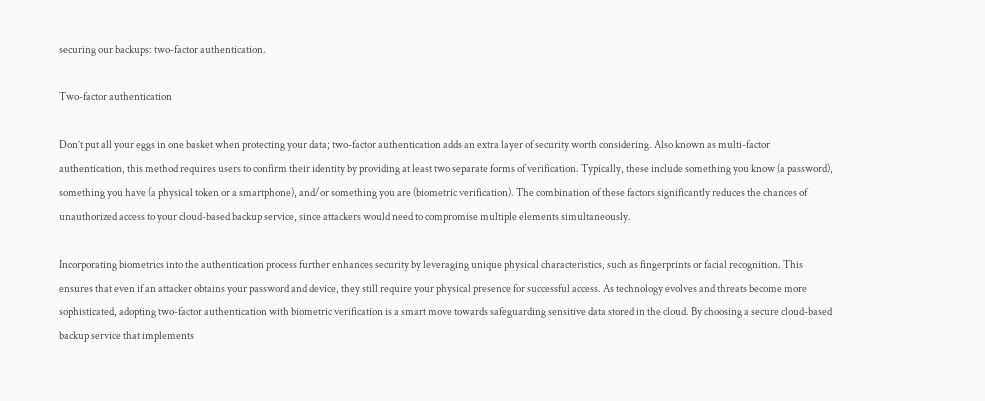securing our backups: two-factor authentication.

Two-factor authentication

Don’t put all your eggs in one basket when protecting your data; two-factor authentication adds an extra layer of security worth considering. Also known as multi-factor authentication, this method requires users to confirm their identity by providing at least two separate forms of verification. Typically, these include something you know (a password), something you have (a physical token or a smartphone), and/or something you are (biometric verification). The combination of these factors significantly reduces the chances of unauthorized access to your cloud-based backup service, since attackers would need to compromise multiple elements simultaneously.

Incorporating biometrics into the authentication process further enhances security by leveraging unique physical characteristics, such as fingerprints or facial recognition. This ensures that even if an attacker obtains your password and device, they still require your physical presence for successful access. As technology evolves and threats become more sophisticated, adopting two-factor authentication with biometric verification is a smart move towards safeguarding sensitive data stored in the cloud. By choosing a secure cloud-based backup service that implements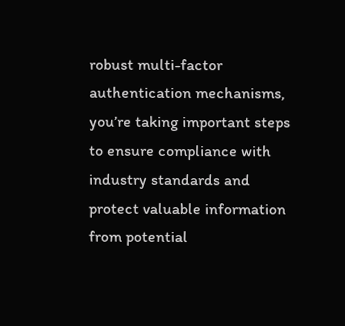robust multi-factor authentication mechanisms, you’re taking important steps to ensure compliance with industry standards and protect valuable information from potential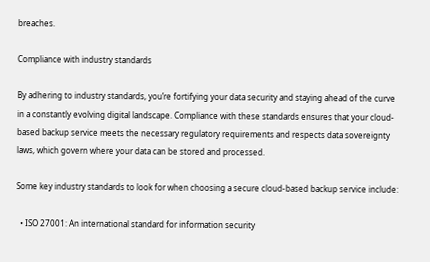breaches.

Compliance with industry standards

By adhering to industry standards, you’re fortifying your data security and staying ahead of the curve in a constantly evolving digital landscape. Compliance with these standards ensures that your cloud-based backup service meets the necessary regulatory requirements and respects data sovereignty laws, which govern where your data can be stored and processed.

Some key industry standards to look for when choosing a secure cloud-based backup service include:

  • ISO 27001: An international standard for information security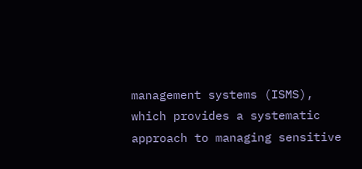management systems (ISMS), which provides a systematic approach to managing sensitive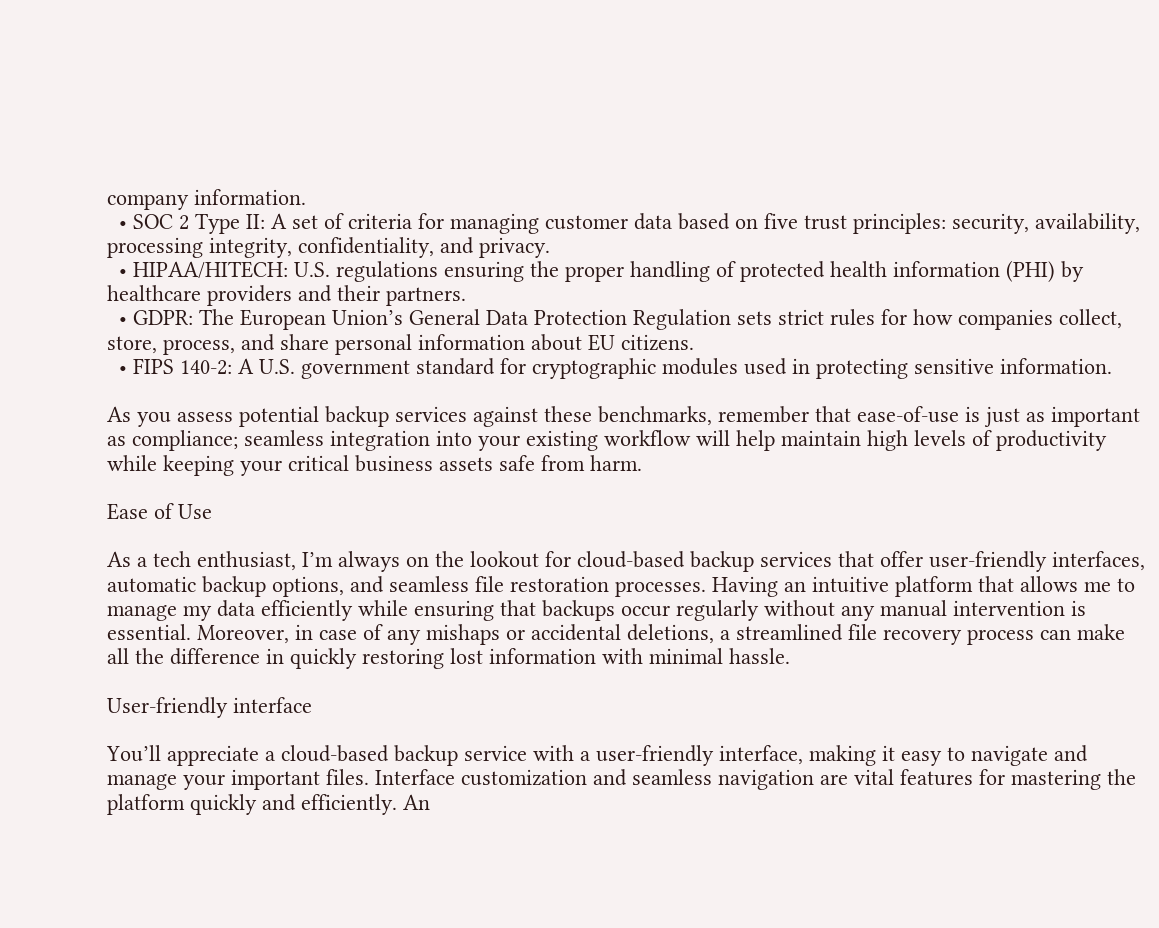company information.
  • SOC 2 Type II: A set of criteria for managing customer data based on five trust principles: security, availability, processing integrity, confidentiality, and privacy.
  • HIPAA/HITECH: U.S. regulations ensuring the proper handling of protected health information (PHI) by healthcare providers and their partners.
  • GDPR: The European Union’s General Data Protection Regulation sets strict rules for how companies collect, store, process, and share personal information about EU citizens.
  • FIPS 140-2: A U.S. government standard for cryptographic modules used in protecting sensitive information.

As you assess potential backup services against these benchmarks, remember that ease-of-use is just as important as compliance; seamless integration into your existing workflow will help maintain high levels of productivity while keeping your critical business assets safe from harm.

Ease of Use

As a tech enthusiast, I’m always on the lookout for cloud-based backup services that offer user-friendly interfaces, automatic backup options, and seamless file restoration processes. Having an intuitive platform that allows me to manage my data efficiently while ensuring that backups occur regularly without any manual intervention is essential. Moreover, in case of any mishaps or accidental deletions, a streamlined file recovery process can make all the difference in quickly restoring lost information with minimal hassle.

User-friendly interface

You’ll appreciate a cloud-based backup service with a user-friendly interface, making it easy to navigate and manage your important files. Interface customization and seamless navigation are vital features for mastering the platform quickly and efficiently. An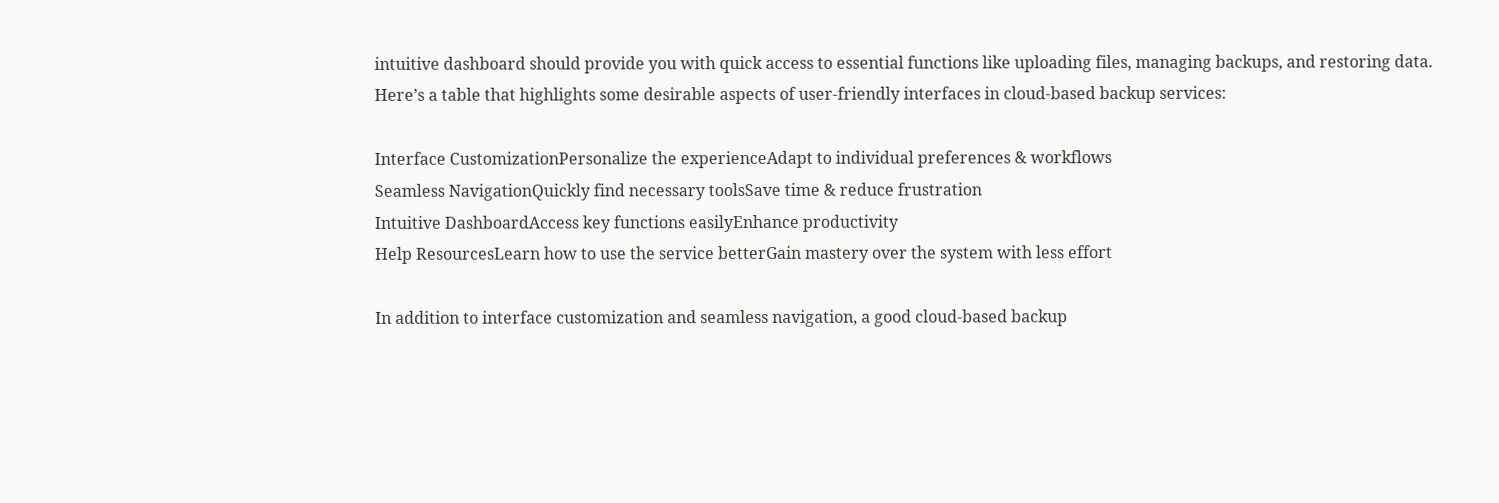intuitive dashboard should provide you with quick access to essential functions like uploading files, managing backups, and restoring data. Here’s a table that highlights some desirable aspects of user-friendly interfaces in cloud-based backup services:

Interface CustomizationPersonalize the experienceAdapt to individual preferences & workflows
Seamless NavigationQuickly find necessary toolsSave time & reduce frustration
Intuitive DashboardAccess key functions easilyEnhance productivity
Help ResourcesLearn how to use the service betterGain mastery over the system with less effort

In addition to interface customization and seamless navigation, a good cloud-based backup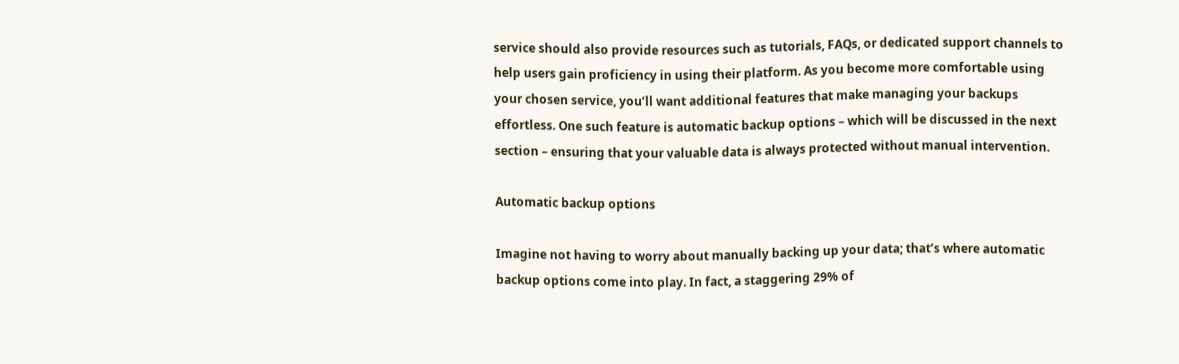service should also provide resources such as tutorials, FAQs, or dedicated support channels to help users gain proficiency in using their platform. As you become more comfortable using your chosen service, you’ll want additional features that make managing your backups effortless. One such feature is automatic backup options – which will be discussed in the next section – ensuring that your valuable data is always protected without manual intervention.

Automatic backup options

Imagine not having to worry about manually backing up your data; that’s where automatic backup options come into play. In fact, a staggering 29% of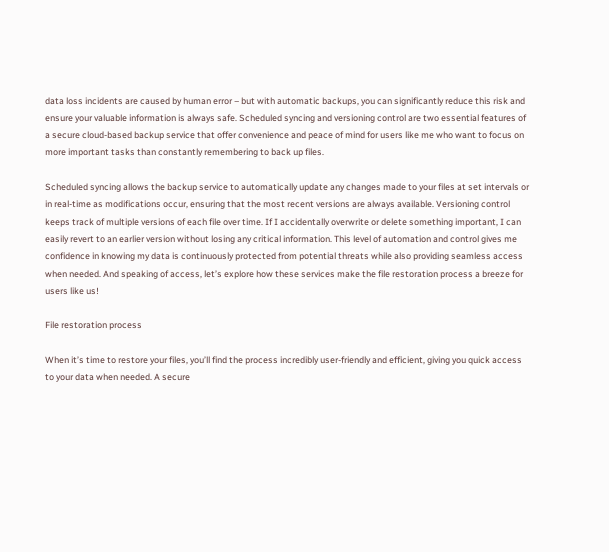data loss incidents are caused by human error – but with automatic backups, you can significantly reduce this risk and ensure your valuable information is always safe. Scheduled syncing and versioning control are two essential features of a secure cloud-based backup service that offer convenience and peace of mind for users like me who want to focus on more important tasks than constantly remembering to back up files.

Scheduled syncing allows the backup service to automatically update any changes made to your files at set intervals or in real-time as modifications occur, ensuring that the most recent versions are always available. Versioning control keeps track of multiple versions of each file over time. If I accidentally overwrite or delete something important, I can easily revert to an earlier version without losing any critical information. This level of automation and control gives me confidence in knowing my data is continuously protected from potential threats while also providing seamless access when needed. And speaking of access, let’s explore how these services make the file restoration process a breeze for users like us!

File restoration process

When it’s time to restore your files, you’ll find the process incredibly user-friendly and efficient, giving you quick access to your data when needed. A secure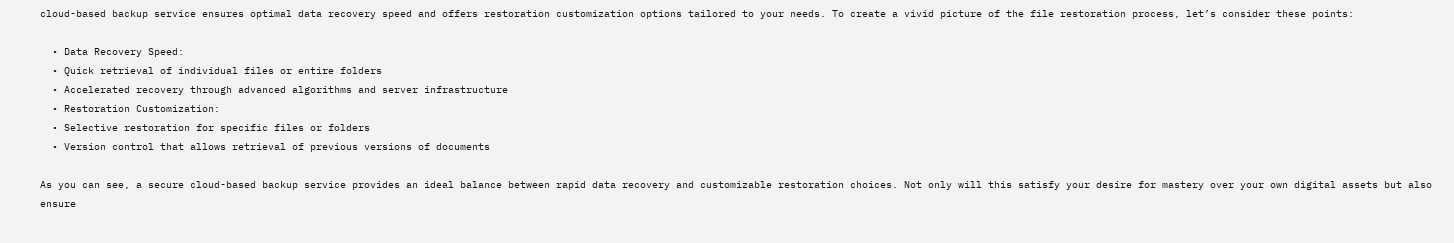cloud-based backup service ensures optimal data recovery speed and offers restoration customization options tailored to your needs. To create a vivid picture of the file restoration process, let’s consider these points:

  • Data Recovery Speed:
  • Quick retrieval of individual files or entire folders
  • Accelerated recovery through advanced algorithms and server infrastructure
  • Restoration Customization:
  • Selective restoration for specific files or folders
  • Version control that allows retrieval of previous versions of documents

As you can see, a secure cloud-based backup service provides an ideal balance between rapid data recovery and customizable restoration choices. Not only will this satisfy your desire for mastery over your own digital assets but also ensure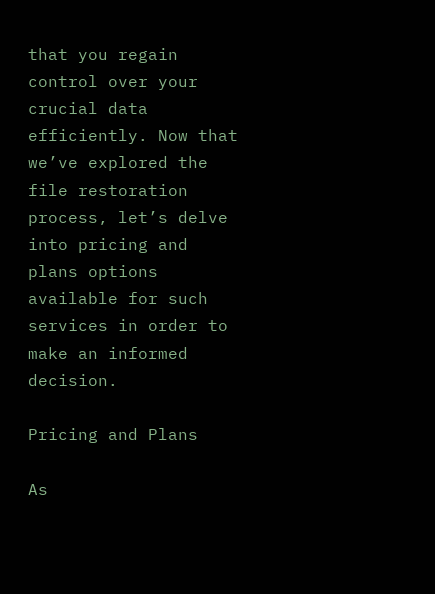that you regain control over your crucial data efficiently. Now that we’ve explored the file restoration process, let’s delve into pricing and plans options available for such services in order to make an informed decision.

Pricing and Plans

As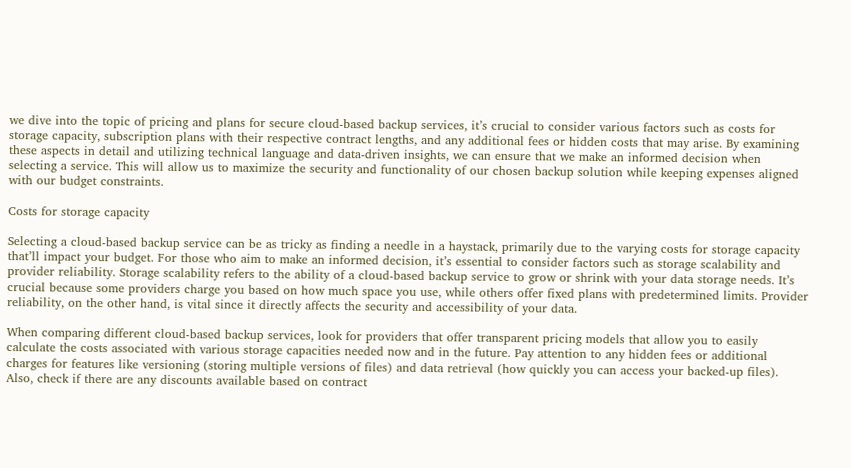we dive into the topic of pricing and plans for secure cloud-based backup services, it’s crucial to consider various factors such as costs for storage capacity, subscription plans with their respective contract lengths, and any additional fees or hidden costs that may arise. By examining these aspects in detail and utilizing technical language and data-driven insights, we can ensure that we make an informed decision when selecting a service. This will allow us to maximize the security and functionality of our chosen backup solution while keeping expenses aligned with our budget constraints.

Costs for storage capacity

Selecting a cloud-based backup service can be as tricky as finding a needle in a haystack, primarily due to the varying costs for storage capacity that’ll impact your budget. For those who aim to make an informed decision, it’s essential to consider factors such as storage scalability and provider reliability. Storage scalability refers to the ability of a cloud-based backup service to grow or shrink with your data storage needs. It’s crucial because some providers charge you based on how much space you use, while others offer fixed plans with predetermined limits. Provider reliability, on the other hand, is vital since it directly affects the security and accessibility of your data.

When comparing different cloud-based backup services, look for providers that offer transparent pricing models that allow you to easily calculate the costs associated with various storage capacities needed now and in the future. Pay attention to any hidden fees or additional charges for features like versioning (storing multiple versions of files) and data retrieval (how quickly you can access your backed-up files). Also, check if there are any discounts available based on contract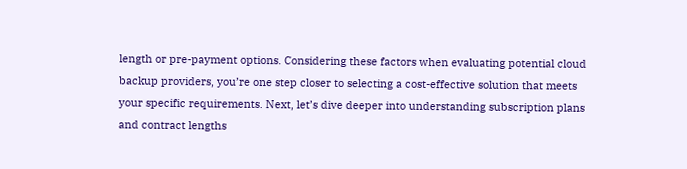length or pre-payment options. Considering these factors when evaluating potential cloud backup providers, you’re one step closer to selecting a cost-effective solution that meets your specific requirements. Next, let’s dive deeper into understanding subscription plans and contract lengths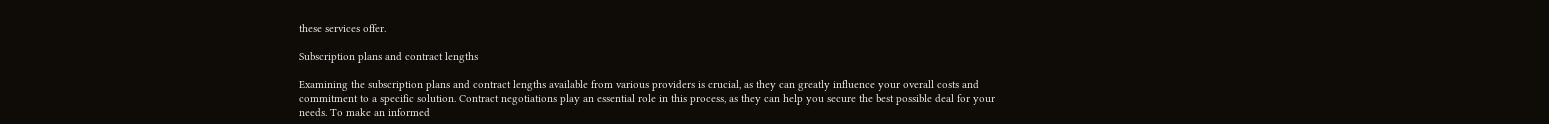these services offer.

Subscription plans and contract lengths

Examining the subscription plans and contract lengths available from various providers is crucial, as they can greatly influence your overall costs and commitment to a specific solution. Contract negotiations play an essential role in this process, as they can help you secure the best possible deal for your needs. To make an informed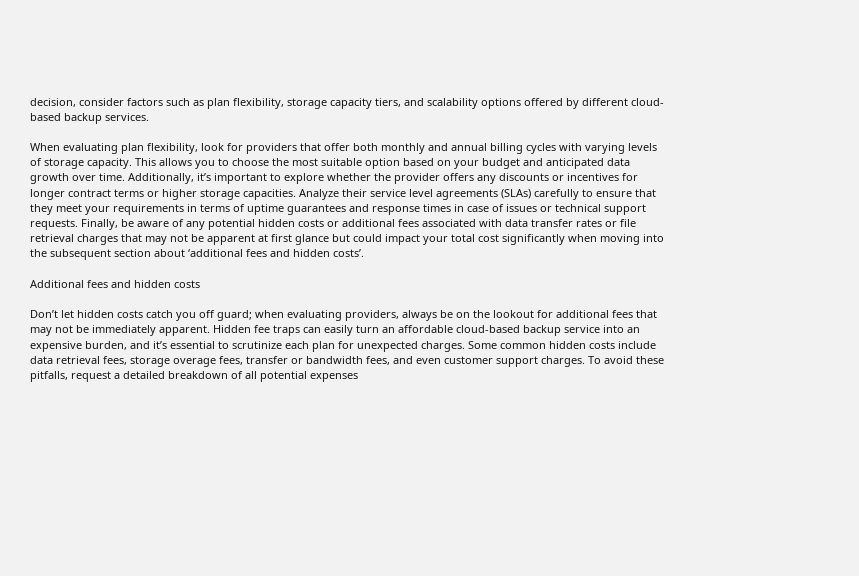decision, consider factors such as plan flexibility, storage capacity tiers, and scalability options offered by different cloud-based backup services.

When evaluating plan flexibility, look for providers that offer both monthly and annual billing cycles with varying levels of storage capacity. This allows you to choose the most suitable option based on your budget and anticipated data growth over time. Additionally, it’s important to explore whether the provider offers any discounts or incentives for longer contract terms or higher storage capacities. Analyze their service level agreements (SLAs) carefully to ensure that they meet your requirements in terms of uptime guarantees and response times in case of issues or technical support requests. Finally, be aware of any potential hidden costs or additional fees associated with data transfer rates or file retrieval charges that may not be apparent at first glance but could impact your total cost significantly when moving into the subsequent section about ‘additional fees and hidden costs’.

Additional fees and hidden costs

Don’t let hidden costs catch you off guard; when evaluating providers, always be on the lookout for additional fees that may not be immediately apparent. Hidden fee traps can easily turn an affordable cloud-based backup service into an expensive burden, and it’s essential to scrutinize each plan for unexpected charges. Some common hidden costs include data retrieval fees, storage overage fees, transfer or bandwidth fees, and even customer support charges. To avoid these pitfalls, request a detailed breakdown of all potential expenses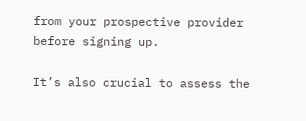from your prospective provider before signing up.

It’s also crucial to assess the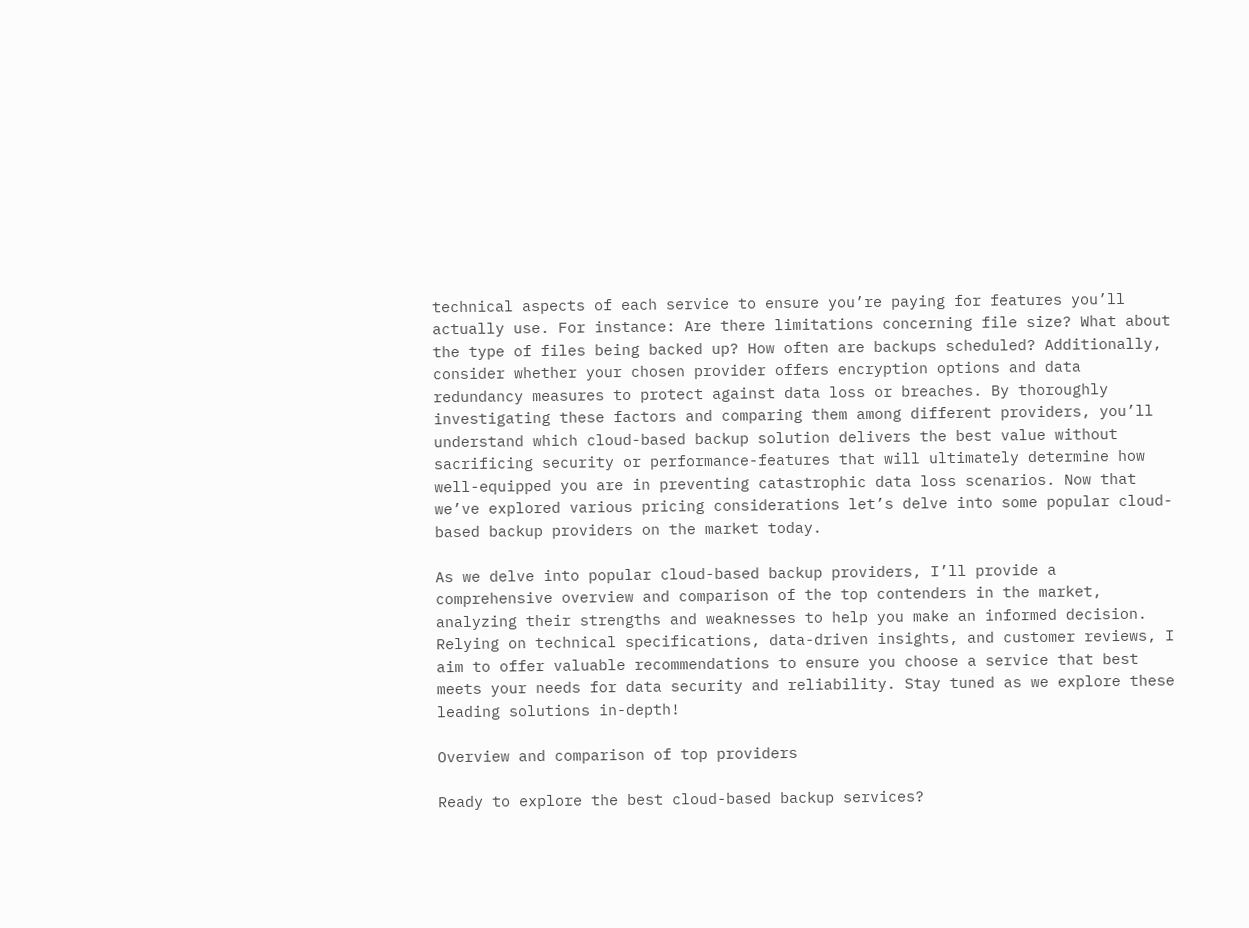technical aspects of each service to ensure you’re paying for features you’ll actually use. For instance: Are there limitations concerning file size? What about the type of files being backed up? How often are backups scheduled? Additionally, consider whether your chosen provider offers encryption options and data redundancy measures to protect against data loss or breaches. By thoroughly investigating these factors and comparing them among different providers, you’ll understand which cloud-based backup solution delivers the best value without sacrificing security or performance-features that will ultimately determine how well-equipped you are in preventing catastrophic data loss scenarios. Now that we’ve explored various pricing considerations let’s delve into some popular cloud-based backup providers on the market today.

As we delve into popular cloud-based backup providers, I’ll provide a comprehensive overview and comparison of the top contenders in the market, analyzing their strengths and weaknesses to help you make an informed decision. Relying on technical specifications, data-driven insights, and customer reviews, I aim to offer valuable recommendations to ensure you choose a service that best meets your needs for data security and reliability. Stay tuned as we explore these leading solutions in-depth!

Overview and comparison of top providers

Ready to explore the best cloud-based backup services?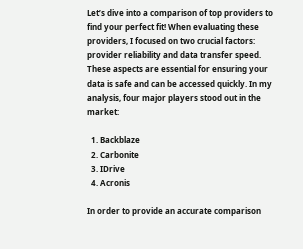Let’s dive into a comparison of top providers to find your perfect fit! When evaluating these providers, I focused on two crucial factors: provider reliability and data transfer speed. These aspects are essential for ensuring your data is safe and can be accessed quickly. In my analysis, four major players stood out in the market:

  1. Backblaze
  2. Carbonite
  3. IDrive
  4. Acronis

In order to provide an accurate comparison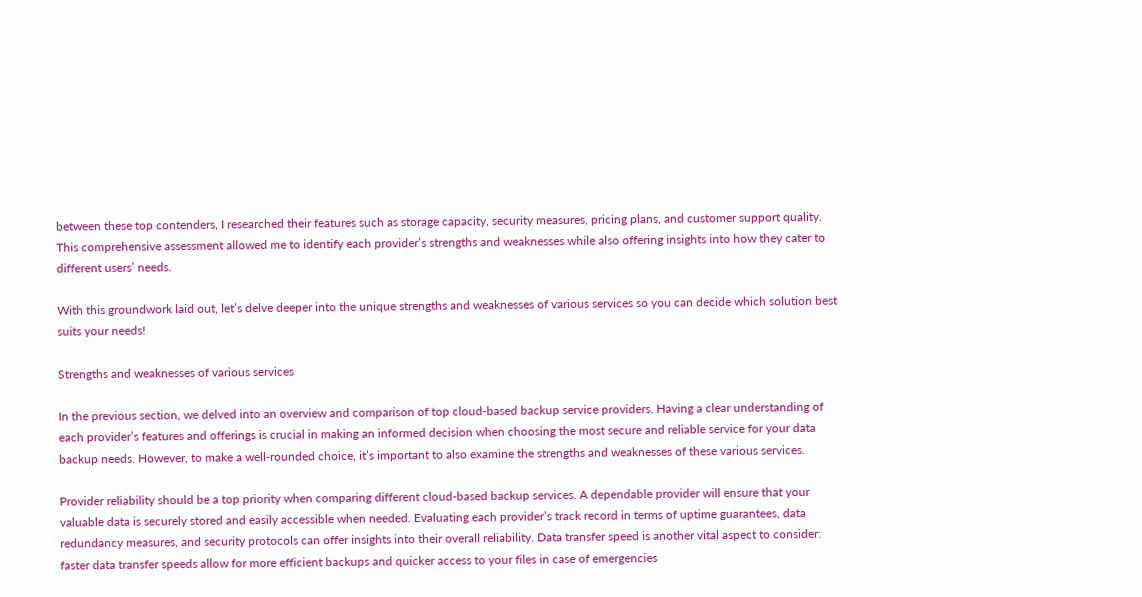between these top contenders, I researched their features such as storage capacity, security measures, pricing plans, and customer support quality. This comprehensive assessment allowed me to identify each provider’s strengths and weaknesses while also offering insights into how they cater to different users’ needs.

With this groundwork laid out, let’s delve deeper into the unique strengths and weaknesses of various services so you can decide which solution best suits your needs!

Strengths and weaknesses of various services

In the previous section, we delved into an overview and comparison of top cloud-based backup service providers. Having a clear understanding of each provider’s features and offerings is crucial in making an informed decision when choosing the most secure and reliable service for your data backup needs. However, to make a well-rounded choice, it’s important to also examine the strengths and weaknesses of these various services.

Provider reliability should be a top priority when comparing different cloud-based backup services. A dependable provider will ensure that your valuable data is securely stored and easily accessible when needed. Evaluating each provider’s track record in terms of uptime guarantees, data redundancy measures, and security protocols can offer insights into their overall reliability. Data transfer speed is another vital aspect to consider: faster data transfer speeds allow for more efficient backups and quicker access to your files in case of emergencies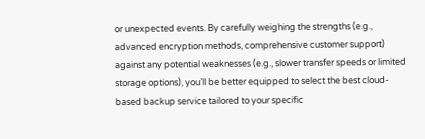or unexpected events. By carefully weighing the strengths (e.g., advanced encryption methods, comprehensive customer support) against any potential weaknesses (e.g., slower transfer speeds or limited storage options), you’ll be better equipped to select the best cloud-based backup service tailored to your specific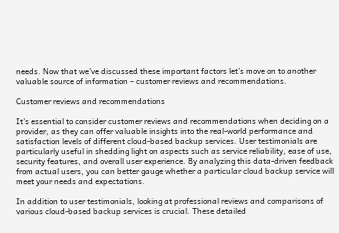needs. Now that we’ve discussed these important factors let’s move on to another valuable source of information – customer reviews and recommendations.

Customer reviews and recommendations

It’s essential to consider customer reviews and recommendations when deciding on a provider, as they can offer valuable insights into the real-world performance and satisfaction levels of different cloud-based backup services. User testimonials are particularly useful in shedding light on aspects such as service reliability, ease of use, security features, and overall user experience. By analyzing this data-driven feedback from actual users, you can better gauge whether a particular cloud backup service will meet your needs and expectations.

In addition to user testimonials, looking at professional reviews and comparisons of various cloud-based backup services is crucial. These detailed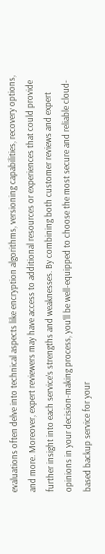evaluations often delve into technical aspects like encryption algorithms, versioning capabilities, recovery options, and more. Moreover, expert reviewers may have access to additional resources or experiences that could provide further insight into each service’s strengths and weaknesses. By combining both customer reviews and expert opinions in your decision-making process, you’ll be well-equipped to choose the most secure and reliable cloud-based backup service for your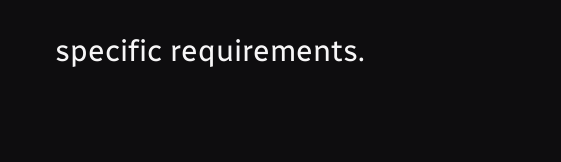specific requirements.